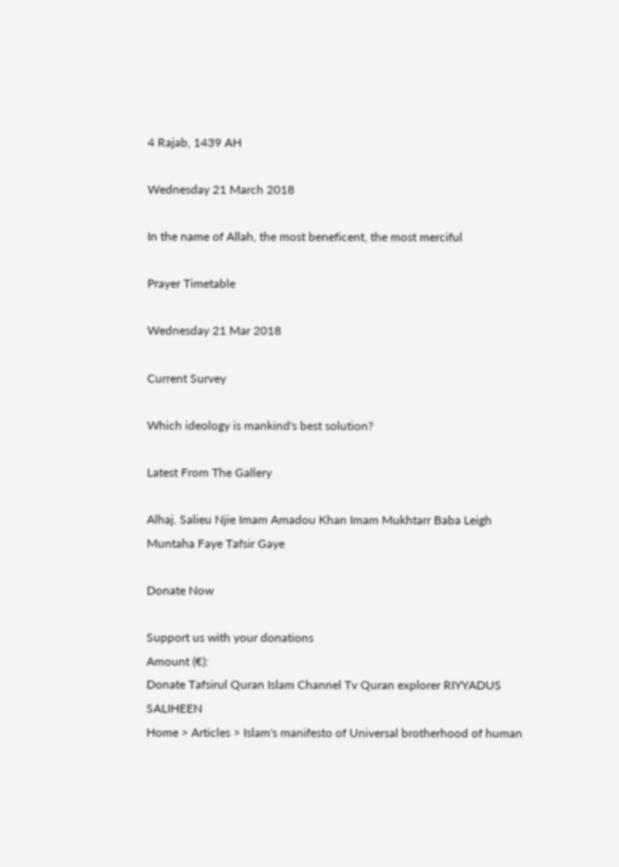4 Rajab, 1439 AH

Wednesday 21 March 2018

In the name of Allah, the most beneficent, the most merciful

Prayer Timetable

Wednesday 21 Mar 2018

Current Survey

Which ideology is mankind's best solution?

Latest From The Gallery

Alhaj. Salieu Njie Imam Amadou Khan Imam Mukhtarr Baba Leigh Muntaha Faye Tafsir Gaye

Donate Now

Support us with your donations
Amount (€):
Donate Tafsirul Quran Islam Channel Tv Quran explorer RIYYADUS SALIHEEN
Home > Articles > Islam's manifesto of Universal brotherhood of human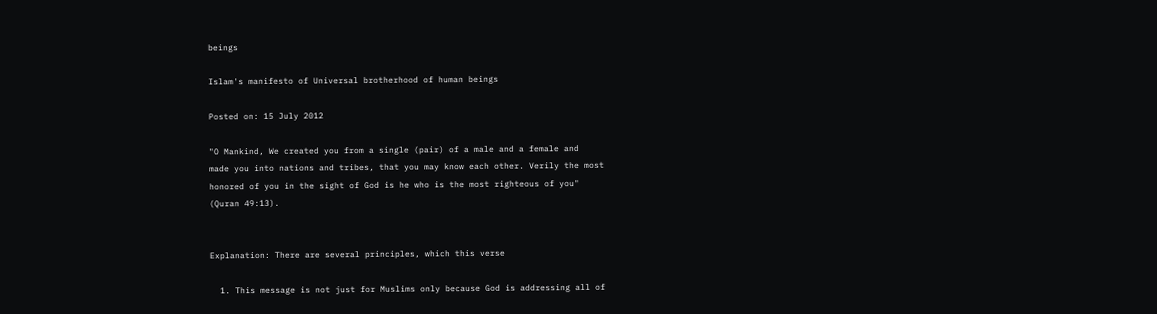beings

Islam's manifesto of Universal brotherhood of human beings

Posted on: 15 July 2012

"O Mankind, We created you from a single (pair) of a male and a female and
made you into nations and tribes, that you may know each other. Verily the most
honored of you in the sight of God is he who is the most righteous of you"
(Quran 49:13).


Explanation: There are several principles, which this verse

  1. This message is not just for Muslims only because God is addressing all of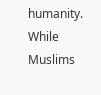humanity. While Muslims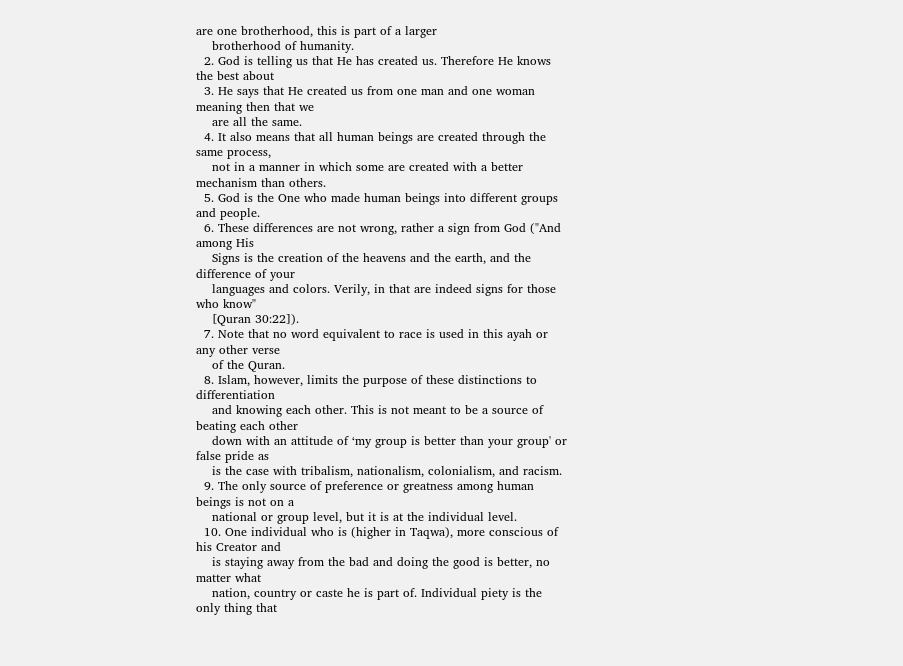are one brotherhood, this is part of a larger
    brotherhood of humanity.
  2. God is telling us that He has created us. Therefore He knows the best about
  3. He says that He created us from one man and one woman meaning then that we
    are all the same.
  4. It also means that all human beings are created through the same process,
    not in a manner in which some are created with a better mechanism than others.
  5. God is the One who made human beings into different groups and people.
  6. These differences are not wrong, rather a sign from God ("And among His
    Signs is the creation of the heavens and the earth, and the difference of your
    languages and colors. Verily, in that are indeed signs for those who know"
    [Quran 30:22]).
  7. Note that no word equivalent to race is used in this ayah or any other verse
    of the Quran.
  8. Islam, however, limits the purpose of these distinctions to differentiation
    and knowing each other. This is not meant to be a source of beating each other
    down with an attitude of ‘my group is better than your group' or false pride as
    is the case with tribalism, nationalism, colonialism, and racism.
  9. The only source of preference or greatness among human beings is not on a
    national or group level, but it is at the individual level.
  10. One individual who is (higher in Taqwa), more conscious of his Creator and
    is staying away from the bad and doing the good is better, no matter what
    nation, country or caste he is part of. Individual piety is the only thing that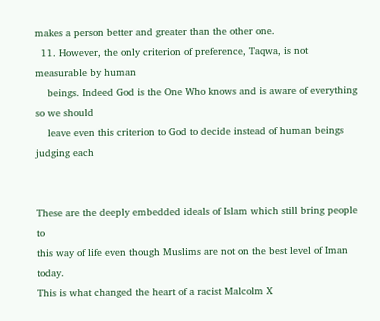makes a person better and greater than the other one.
  11. However, the only criterion of preference, Taqwa, is not measurable by human
    beings. Indeed God is the One Who knows and is aware of everything so we should
    leave even this criterion to God to decide instead of human beings judging each


These are the deeply embedded ideals of Islam which still bring people to
this way of life even though Muslims are not on the best level of Iman today.
This is what changed the heart of a racist Malcolm X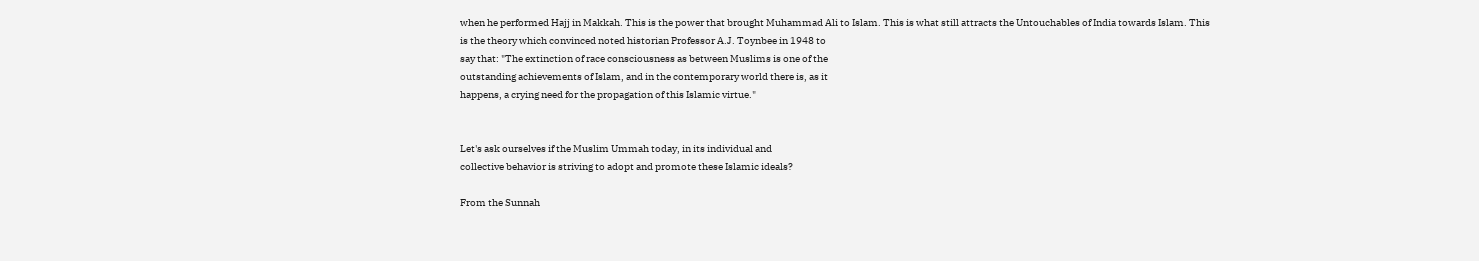when he performed Hajj in Makkah. This is the power that brought Muhammad Ali to Islam. This is what still attracts the Untouchables of India towards Islam. This
is the theory which convinced noted historian Professor A.J. Toynbee in 1948 to
say that: "The extinction of race consciousness as between Muslims is one of the
outstanding achievements of Islam, and in the contemporary world there is, as it
happens, a crying need for the propagation of this Islamic virtue."


Let's ask ourselves if the Muslim Ummah today, in its individual and
collective behavior is striving to adopt and promote these Islamic ideals?

From the Sunnah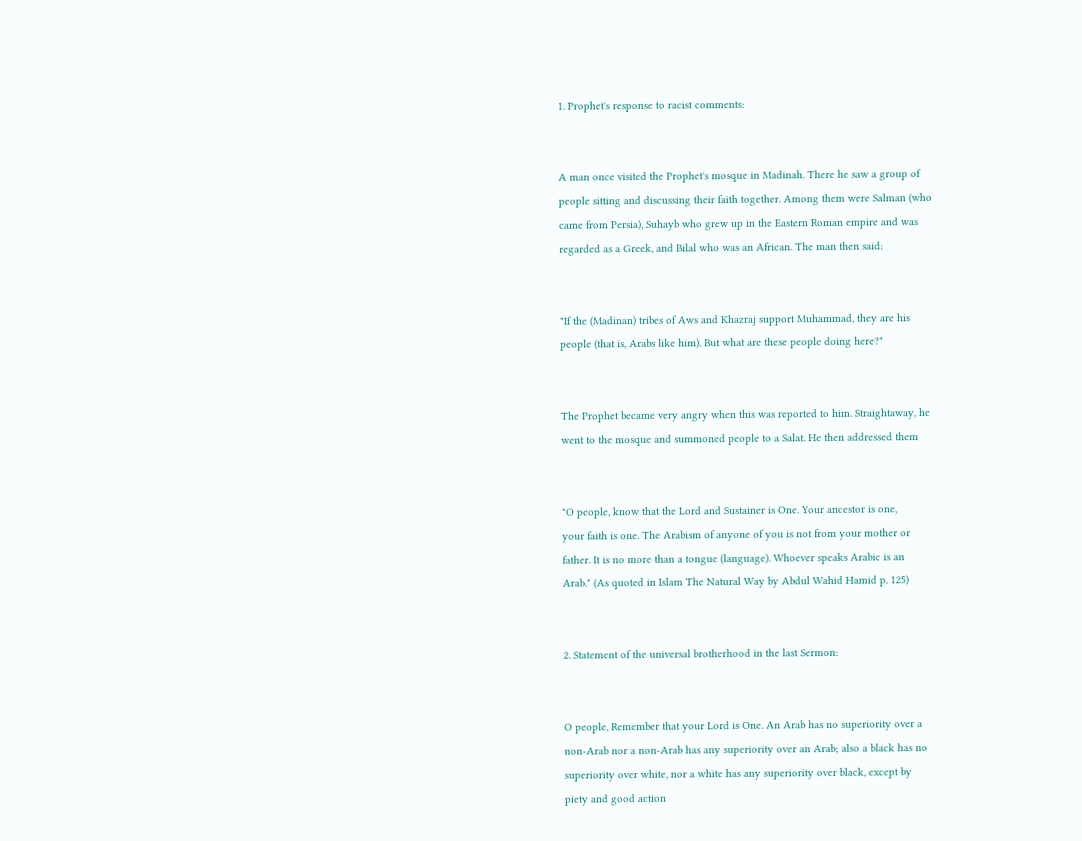1. Prophet's response to racist comments:


A man once visited the Prophet's mosque in Madinah. There he saw a group of
people sitting and discussing their faith together. Among them were Salman (who
came from Persia), Suhayb who grew up in the Eastern Roman empire and was
regarded as a Greek, and Bilal who was an African. The man then said:


"If the (Madinan) tribes of Aws and Khazraj support Muhammad, they are his
people (that is, Arabs like him). But what are these people doing here?"


The Prophet became very angry when this was reported to him. Straightaway, he
went to the mosque and summoned people to a Salat. He then addressed them


"O people, know that the Lord and Sustainer is One. Your ancestor is one,
your faith is one. The Arabism of anyone of you is not from your mother or
father. It is no more than a tongue (language). Whoever speaks Arabic is an
Arab." (As quoted in Islam The Natural Way by Abdul Wahid Hamid p. 125)


2. Statement of the universal brotherhood in the last Sermon:


O people, Remember that your Lord is One. An Arab has no superiority over a
non-Arab nor a non-Arab has any superiority over an Arab; also a black has no
superiority over white, nor a white has any superiority over black, except by
piety and good action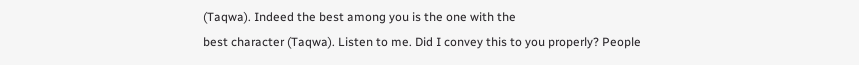(Taqwa). Indeed the best among you is the one with the
best character (Taqwa). Listen to me. Did I convey this to you properly? People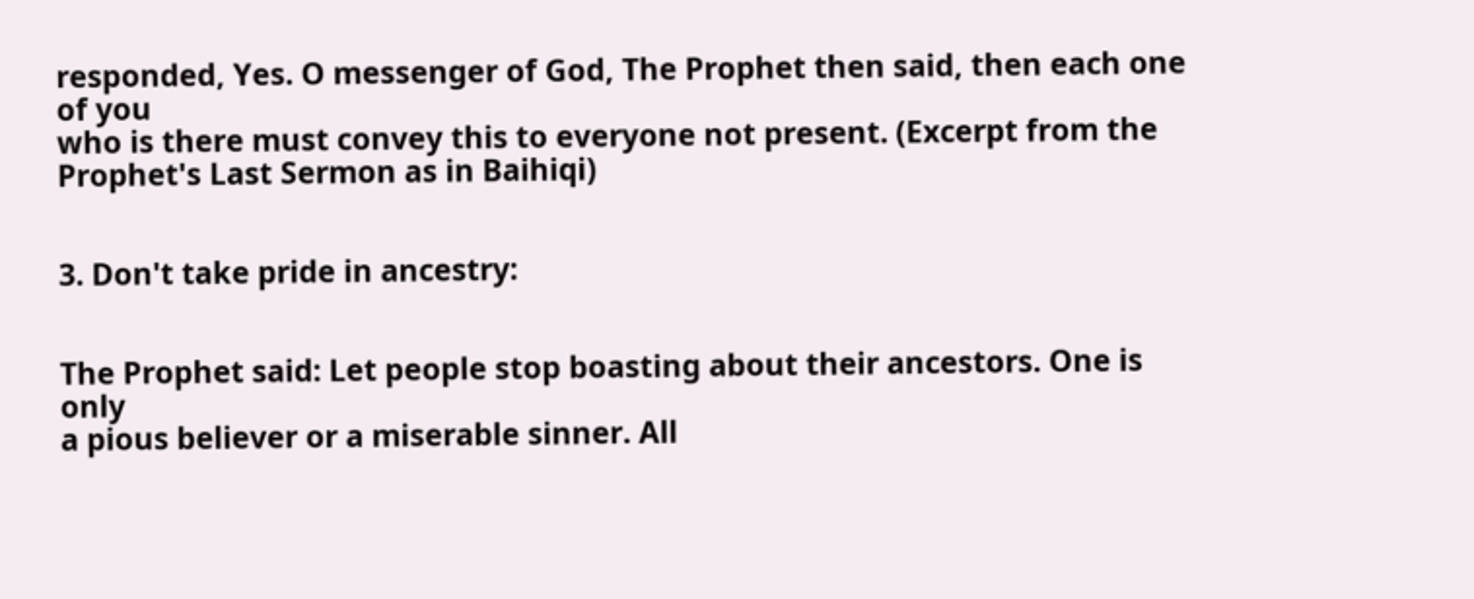responded, Yes. O messenger of God, The Prophet then said, then each one of you
who is there must convey this to everyone not present. (Excerpt from the
Prophet's Last Sermon as in Baihiqi)


3. Don't take pride in ancestry:


The Prophet said: Let people stop boasting about their ancestors. One is only
a pious believer or a miserable sinner. All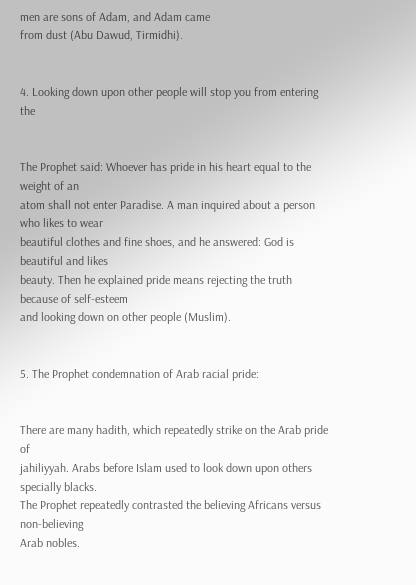men are sons of Adam, and Adam came
from dust (Abu Dawud, Tirmidhi).


4. Looking down upon other people will stop you from entering the


The Prophet said: Whoever has pride in his heart equal to the weight of an
atom shall not enter Paradise. A man inquired about a person who likes to wear
beautiful clothes and fine shoes, and he answered: God is beautiful and likes
beauty. Then he explained pride means rejecting the truth because of self-esteem
and looking down on other people (Muslim).


5. The Prophet condemnation of Arab racial pride:


There are many hadith, which repeatedly strike on the Arab pride of
jahiliyyah. Arabs before Islam used to look down upon others specially blacks.
The Prophet repeatedly contrasted the believing Africans versus non-believing
Arab nobles.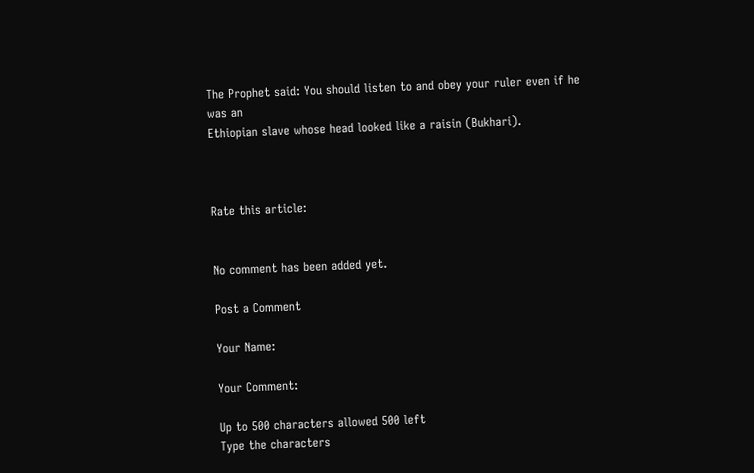The Prophet said: You should listen to and obey your ruler even if he was an
Ethiopian slave whose head looked like a raisin (Bukhari).



Rate this article:


No comment has been added yet.

Post a Comment

Your Name:

Your Comment:

Up to 500 characters allowed 500 left
Type the characters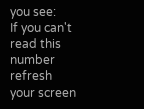you see:
If you can't read this number refresh your screen